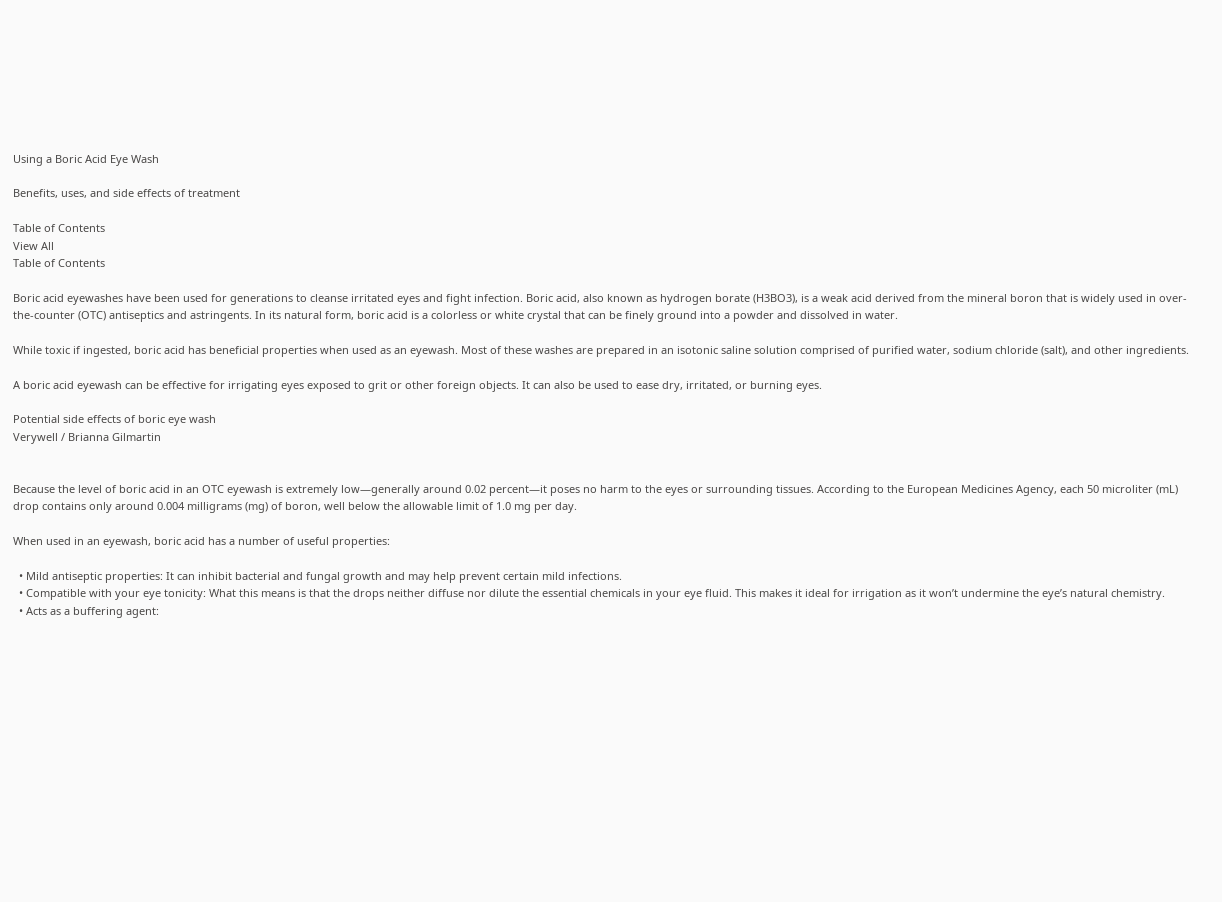Using a Boric Acid Eye Wash

Benefits, uses, and side effects of treatment

Table of Contents
View All
Table of Contents

Boric acid eyewashes have been used for generations to cleanse irritated eyes and fight infection. Boric acid, also known as hydrogen borate (H3BO3), is a weak acid derived from the mineral boron that is widely used in over-the-counter (OTC) antiseptics and astringents. In its natural form, boric acid is a colorless or white crystal that can be finely ground into a powder and dissolved in water.

While toxic if ingested, boric acid has beneficial properties when used as an eyewash. Most of these washes are prepared in an isotonic saline solution comprised of purified water, sodium chloride (salt), and other ingredients.

A boric acid eyewash can be effective for irrigating eyes exposed to grit or other foreign objects. It can also be used to ease dry, irritated, or burning eyes.

Potential side effects of boric eye wash
Verywell / Brianna Gilmartin


Because the level of boric acid in an OTC eyewash is extremely low—generally around 0.02 percent—it poses no harm to the eyes or surrounding tissues. According to the European Medicines Agency, each 50 microliter (mL) drop contains only around 0.004 milligrams (mg) of boron, well below the allowable limit of 1.0 mg per day.

When used in an eyewash, boric acid has a number of useful properties:

  • Mild antiseptic properties: It can inhibit bacterial and fungal growth and may help prevent certain mild infections.
  • Compatible with your eye tonicity: What this means is that the drops neither diffuse nor dilute the essential chemicals in your eye fluid. This makes it ideal for irrigation as it won’t undermine the eye’s natural chemistry.
  • Acts as a buffering agent: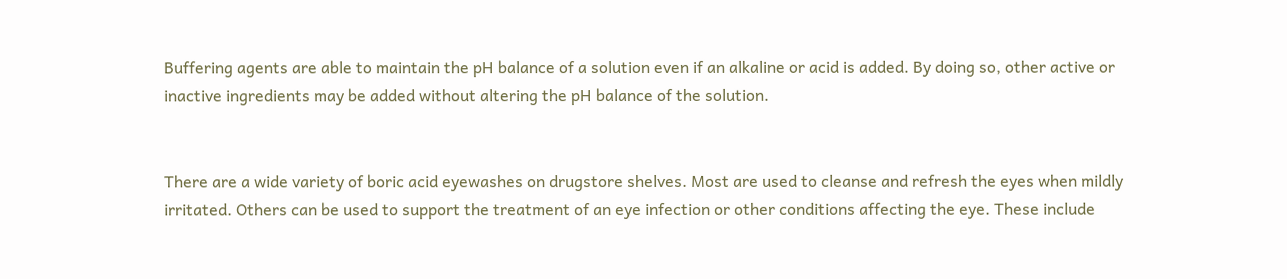Buffering agents are able to maintain the pH balance of a solution even if an alkaline or acid is added. By doing so, other active or inactive ingredients may be added without altering the pH balance of the solution.


There are a wide variety of boric acid eyewashes on drugstore shelves. Most are used to cleanse and refresh the eyes when mildly irritated. Others can be used to support the treatment of an eye infection or other conditions affecting the eye. These include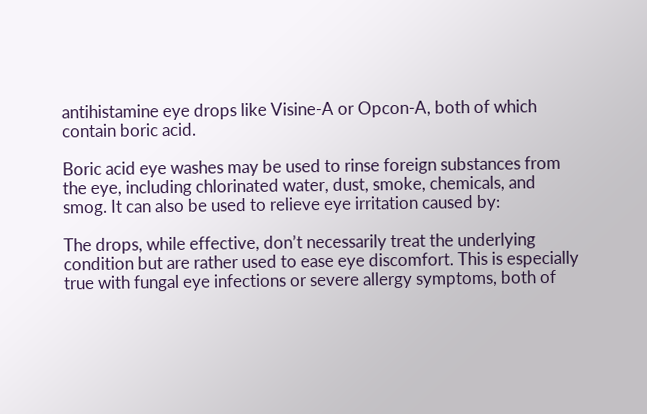antihistamine eye drops like Visine-A or Opcon-A, both of which contain boric acid.

Boric acid eye washes may be used to rinse foreign substances from the eye, including chlorinated water, dust, smoke, chemicals, and smog. It can also be used to relieve eye irritation caused by:

The drops, while effective, don’t necessarily treat the underlying condition but are rather used to ease eye discomfort. This is especially true with fungal eye infections or severe allergy symptoms, both of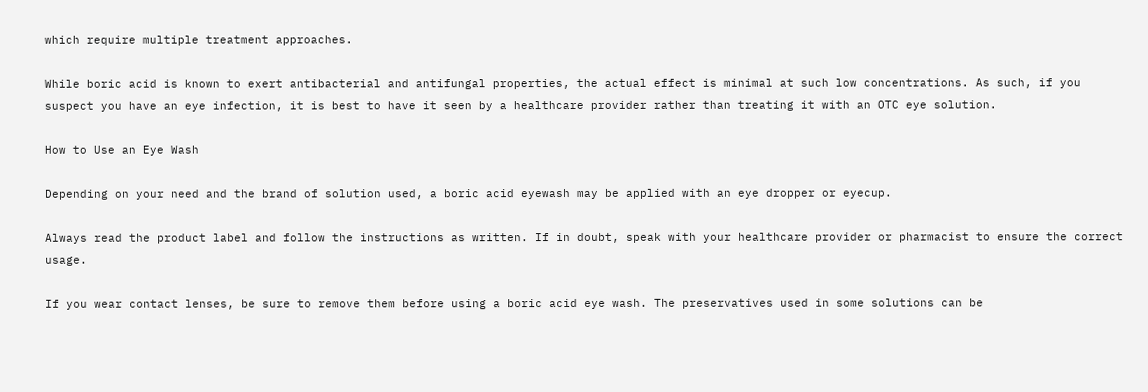which require multiple treatment approaches.

While boric acid is known to exert antibacterial and antifungal properties, the actual effect is minimal at such low concentrations. As such, if you suspect you have an eye infection, it is best to have it seen by a healthcare provider rather than treating it with an OTC eye solution.

How to Use an Eye Wash

Depending on your need and the brand of solution used, a boric acid eyewash may be applied with an eye dropper or eyecup.

Always read the product label and follow the instructions as written. If in doubt, speak with your healthcare provider or pharmacist to ensure the correct usage.

If you wear contact lenses, be sure to remove them before using a boric acid eye wash. The preservatives used in some solutions can be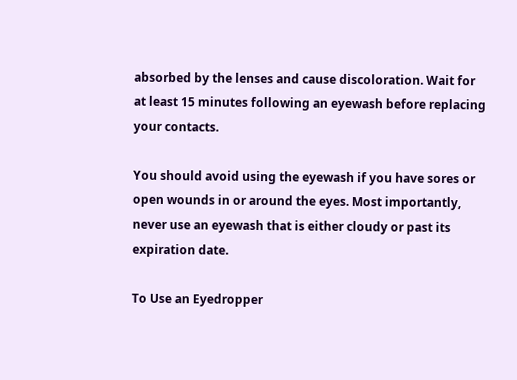absorbed by the lenses and cause discoloration. Wait for at least 15 minutes following an eyewash before replacing your contacts.

You should avoid using the eyewash if you have sores or open wounds in or around the eyes. Most importantly, never use an eyewash that is either cloudy or past its expiration date.

To Use an Eyedropper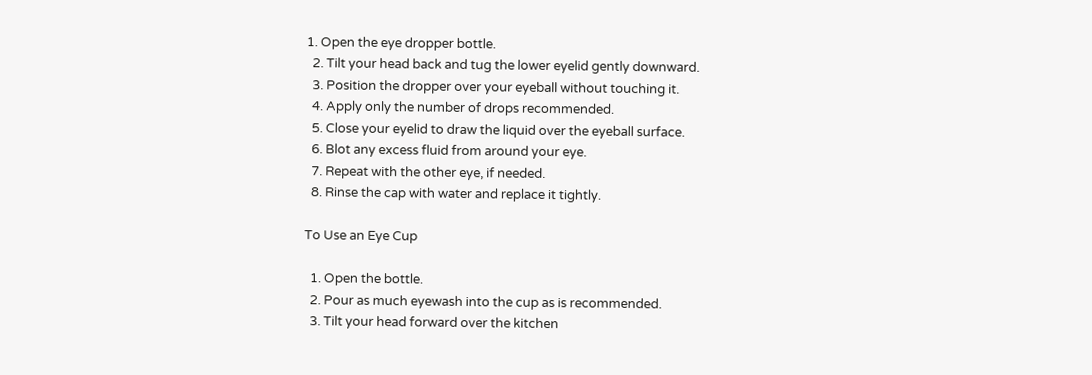1. Open the eye dropper bottle.
  2. Tilt your head back and tug the lower eyelid gently downward.
  3. Position the dropper over your eyeball without touching it.
  4. Apply only the number of drops recommended.
  5. Close your eyelid to draw the liquid over the eyeball surface.
  6. Blot any excess fluid from around your eye.
  7. Repeat with the other eye, if needed.
  8. Rinse the cap with water and replace it tightly.

To Use an Eye Cup

  1. Open the bottle.
  2. Pour as much eyewash into the cup as is recommended.
  3. Tilt your head forward over the kitchen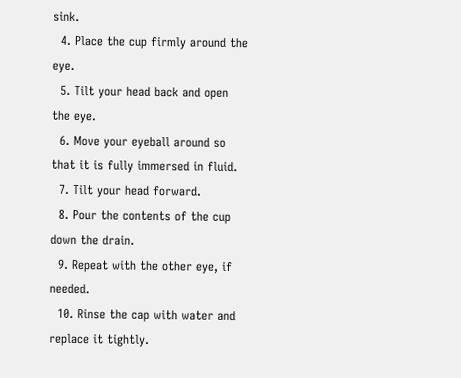sink.
  4. Place the cup firmly around the eye.
  5. Tilt your head back and open the eye.
  6. Move your eyeball around so that it is fully immersed in fluid.
  7. Tilt your head forward.
  8. Pour the contents of the cup down the drain.
  9. Repeat with the other eye, if needed.
  10. Rinse the cap with water and replace it tightly.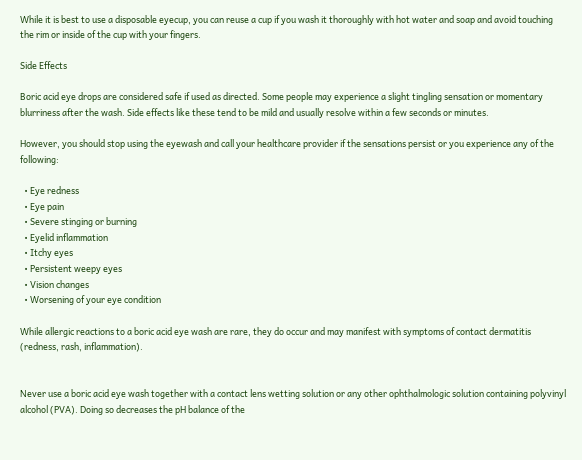While it is best to use a disposable eyecup, you can reuse a cup if you wash it thoroughly with hot water and soap and avoid touching the rim or inside of the cup with your fingers.

Side Effects

Boric acid eye drops are considered safe if used as directed. Some people may experience a slight tingling sensation or momentary blurriness after the wash. Side effects like these tend to be mild and usually resolve within a few seconds or minutes.

However, you should stop using the eyewash and call your healthcare provider if the sensations persist or you experience any of the following:

  • Eye redness
  • Eye pain
  • Severe stinging or burning
  • Eyelid inflammation
  • Itchy eyes
  • Persistent weepy eyes
  • Vision changes
  • Worsening of your eye condition

While allergic reactions to a boric acid eye wash are rare, they do occur and may manifest with symptoms of contact dermatitis (redness, rash, inflammation).


Never use a boric acid eye wash together with a contact lens wetting solution or any other ophthalmologic solution containing polyvinyl alcohol (PVA). Doing so decreases the pH balance of the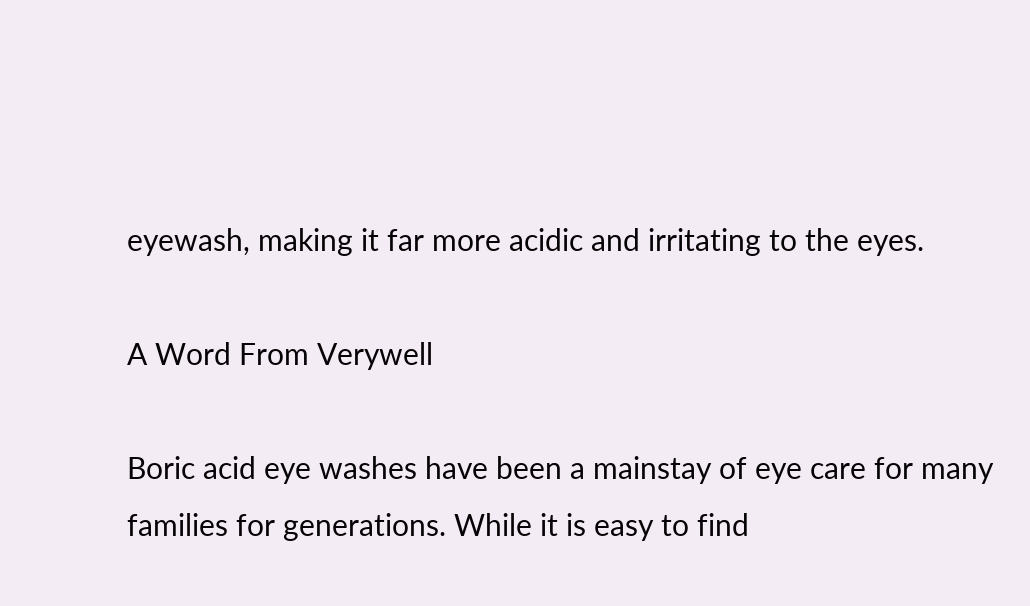eyewash, making it far more acidic and irritating to the eyes.

A Word From Verywell

Boric acid eye washes have been a mainstay of eye care for many families for generations. While it is easy to find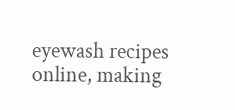eyewash recipes online, making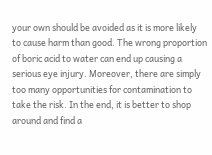your own should be avoided as it is more likely to cause harm than good. The wrong proportion of boric acid to water can end up causing a serious eye injury. Moreover, there are simply too many opportunities for contamination to take the risk. In the end, it is better to shop around and find a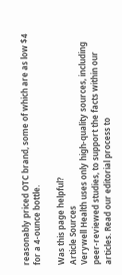reasonably priced OTC brand, some of which are as low $4 for a 4-ounce bottle.

Was this page helpful?
Article Sources
Verywell Health uses only high-quality sources, including peer-reviewed studies, to support the facts within our articles. Read our editorial process to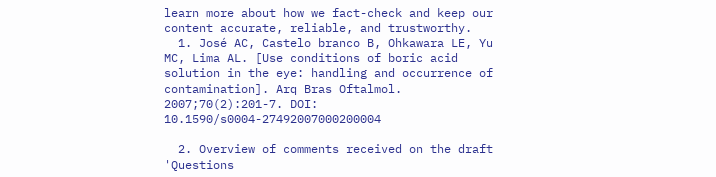learn more about how we fact-check and keep our content accurate, reliable, and trustworthy.
  1. José AC, Castelo branco B, Ohkawara LE, Yu MC, Lima AL. [Use conditions of boric acid solution in the eye: handling and occurrence of contamination]. Arq Bras Oftalmol. 2007;70(2):201-7. DOI: 10.1590/s0004-27492007000200004

  2. Overview of comments received on the draft 'Questions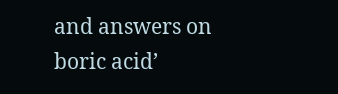and answers on boric acid’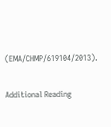(EMA/CHMP/619104/2013).

Additional Reading